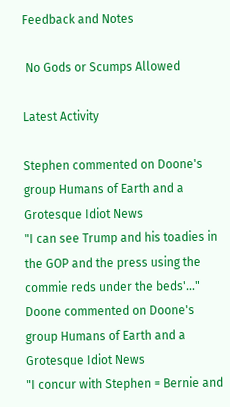Feedback and Notes

 No Gods or Scumps Allowed

Latest Activity

Stephen commented on Doone's group Humans of Earth and a Grotesque Idiot News
"I can see Trump and his toadies in the GOP and the press using the commie reds under the beds'…"
Doone commented on Doone's group Humans of Earth and a Grotesque Idiot News
"I concur with Stephen = Bernie and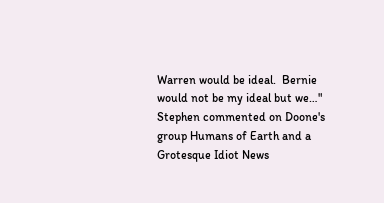Warren would be ideal.  Bernie would not be my ideal but we…"
Stephen commented on Doone's group Humans of Earth and a Grotesque Idiot News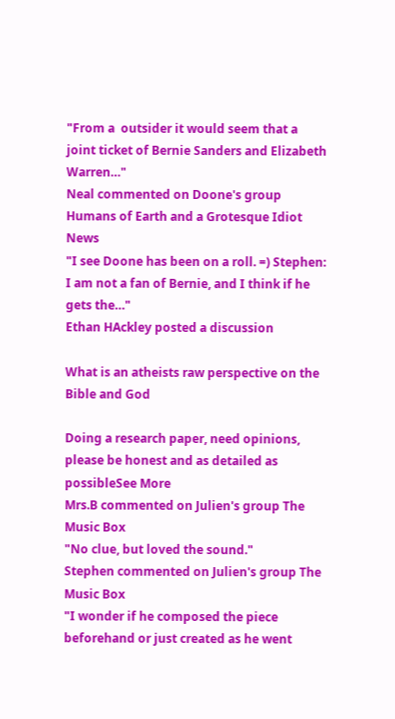"From a  outsider it would seem that a joint ticket of Bernie Sanders and Elizabeth Warren…"
Neal commented on Doone's group Humans of Earth and a Grotesque Idiot News
"I see Doone has been on a roll. =) Stephen: I am not a fan of Bernie, and I think if he gets the…"
Ethan HAckley posted a discussion

What is an atheists raw perspective on the Bible and God

Doing a research paper, need opinions, please be honest and as detailed as possibleSee More
Mrs.B commented on Julien's group The Music Box
"No clue, but loved the sound."
Stephen commented on Julien's group The Music Box
"I wonder if he composed the piece beforehand or just created as he went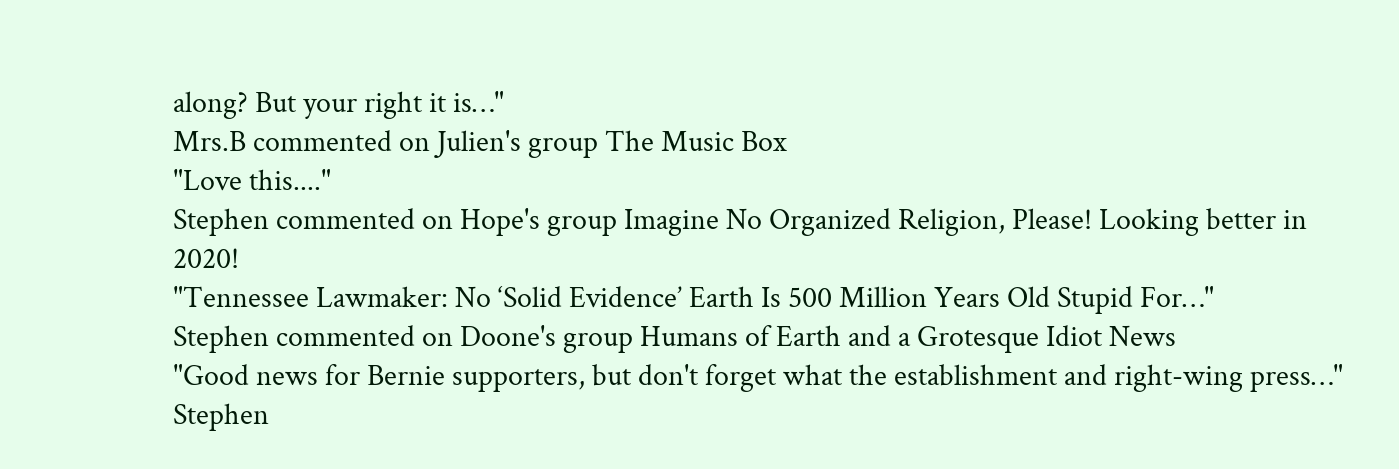along? But your right it is…"
Mrs.B commented on Julien's group The Music Box
"Love this...."
Stephen commented on Hope's group Imagine No Organized Religion, Please! Looking better in 2020!
"Tennessee Lawmaker: No ‘Solid Evidence’ Earth Is 500 Million Years Old Stupid For…"
Stephen commented on Doone's group Humans of Earth and a Grotesque Idiot News
"Good news for Bernie supporters, but don't forget what the establishment and right-wing press…"
Stephen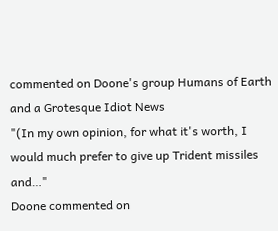commented on Doone's group Humans of Earth and a Grotesque Idiot News
"(In my own opinion, for what it's worth, I would much prefer to give up Trident missiles and…"
Doone commented on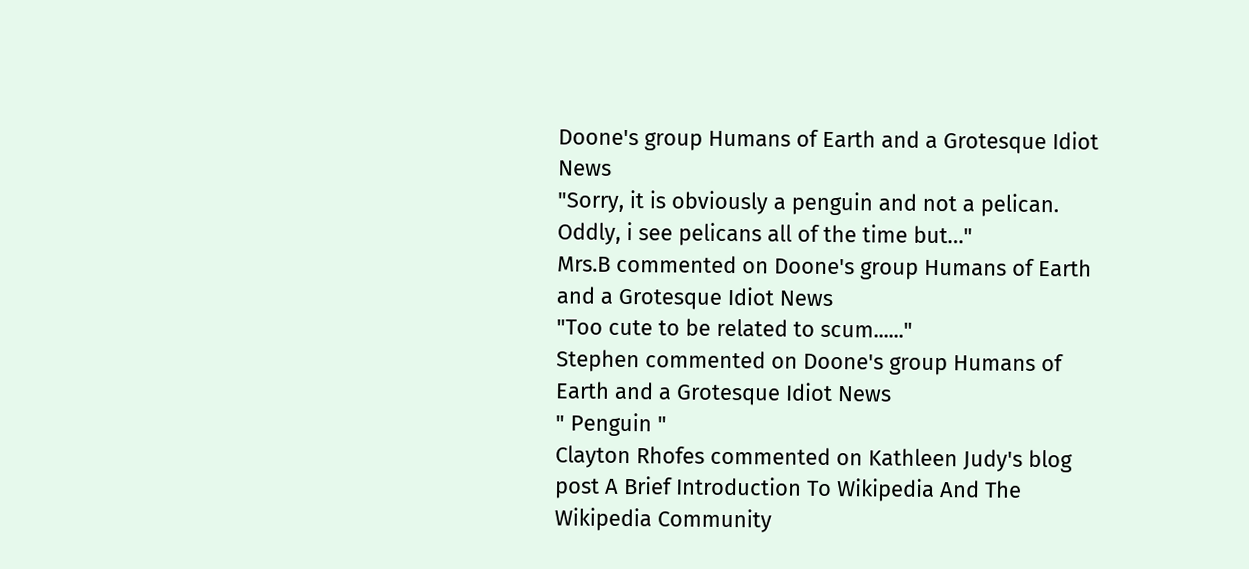Doone's group Humans of Earth and a Grotesque Idiot News
"Sorry, it is obviously a penguin and not a pelican.  Oddly, i see pelicans all of the time but…"
Mrs.B commented on Doone's group Humans of Earth and a Grotesque Idiot News
"Too cute to be related to scum......"
Stephen commented on Doone's group Humans of Earth and a Grotesque Idiot News
" Penguin "
Clayton Rhofes commented on Kathleen Judy's blog post A Brief Introduction To Wikipedia And The Wikipedia Community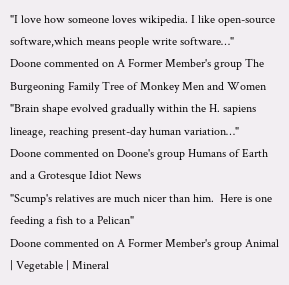"I love how someone loves wikipedia. I like open-source software,which means people write software…"
Doone commented on A Former Member's group The Burgeoning Family Tree of Monkey Men and Women
"Brain shape evolved gradually within the H. sapiens lineage, reaching present-day human variation…"
Doone commented on Doone's group Humans of Earth and a Grotesque Idiot News
"Scump's relatives are much nicer than him.  Here is one feeding a fish to a Pelican"
Doone commented on A Former Member's group Animal | Vegetable | Mineral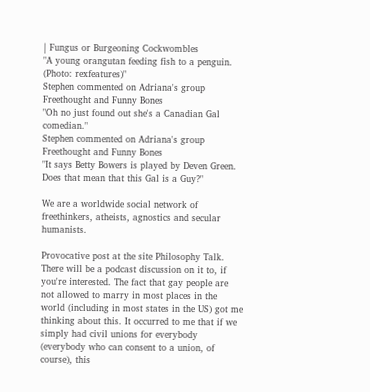| Fungus or Burgeoning Cockwombles
"A young orangutan feeding fish to a penguin. (Photo: rexfeatures)"
Stephen commented on Adriana's group Freethought and Funny Bones
"Oh no just found out she's a Canadian Gal comedian."
Stephen commented on Adriana's group Freethought and Funny Bones
"It says Betty Bowers is played by Deven Green. Does that mean that this Gal is a Guy?"

We are a worldwide social network of freethinkers, atheists, agnostics and secular humanists.

Provocative post at the site Philosophy Talk. There will be a podcast discussion on it to, if you're interested. The fact that gay people are not allowed to marry in most places in the world (including in most states in the US) got me thinking about this. It occurred to me that if we simply had civil unions for everybody (everybody who can consent to a union, of course), this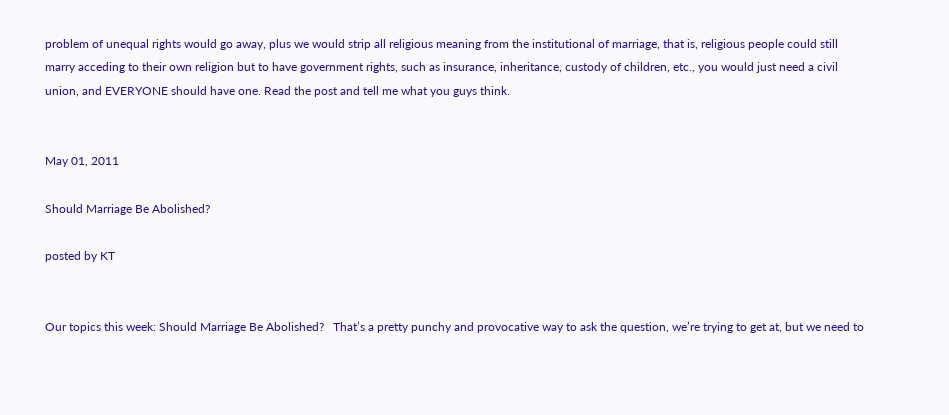problem of unequal rights would go away, plus we would strip all religious meaning from the institutional of marriage, that is, religious people could still marry acceding to their own religion but to have government rights, such as insurance, inheritance, custody of children, etc., you would just need a civil union, and EVERYONE should have one. Read the post and tell me what you guys think.


May 01, 2011

Should Marriage Be Abolished?

posted by KT


Our topics this week: Should Marriage Be Abolished?   That’s a pretty punchy and provocative way to ask the question, we’re trying to get at, but we need to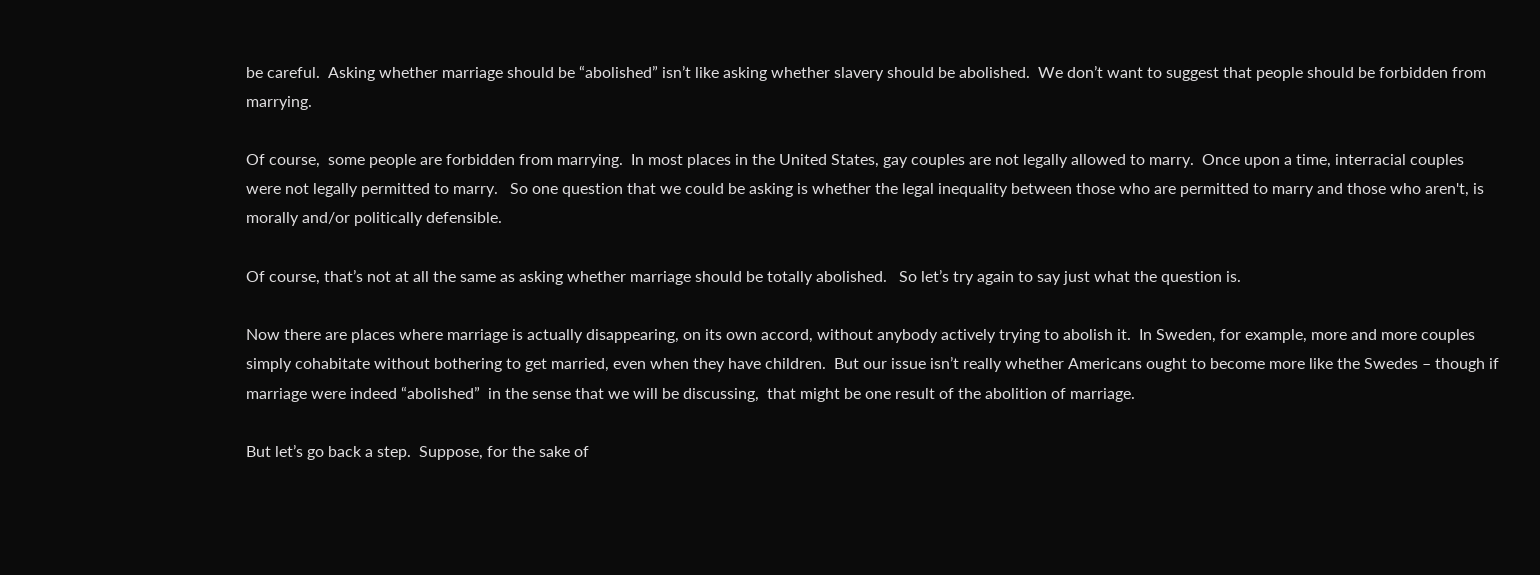be careful.  Asking whether marriage should be “abolished” isn’t like asking whether slavery should be abolished.  We don’t want to suggest that people should be forbidden from marrying.

Of course,  some people are forbidden from marrying.  In most places in the United States, gay couples are not legally allowed to marry.  Once upon a time, interracial couples were not legally permitted to marry.   So one question that we could be asking is whether the legal inequality between those who are permitted to marry and those who aren't, is morally and/or politically defensible.

Of course, that’s not at all the same as asking whether marriage should be totally abolished.   So let’s try again to say just what the question is.

Now there are places where marriage is actually disappearing, on its own accord, without anybody actively trying to abolish it.  In Sweden, for example, more and more couples simply cohabitate without bothering to get married, even when they have children.  But our issue isn’t really whether Americans ought to become more like the Swedes – though if marriage were indeed “abolished”  in the sense that we will be discussing,  that might be one result of the abolition of marriage.

But let’s go back a step.  Suppose, for the sake of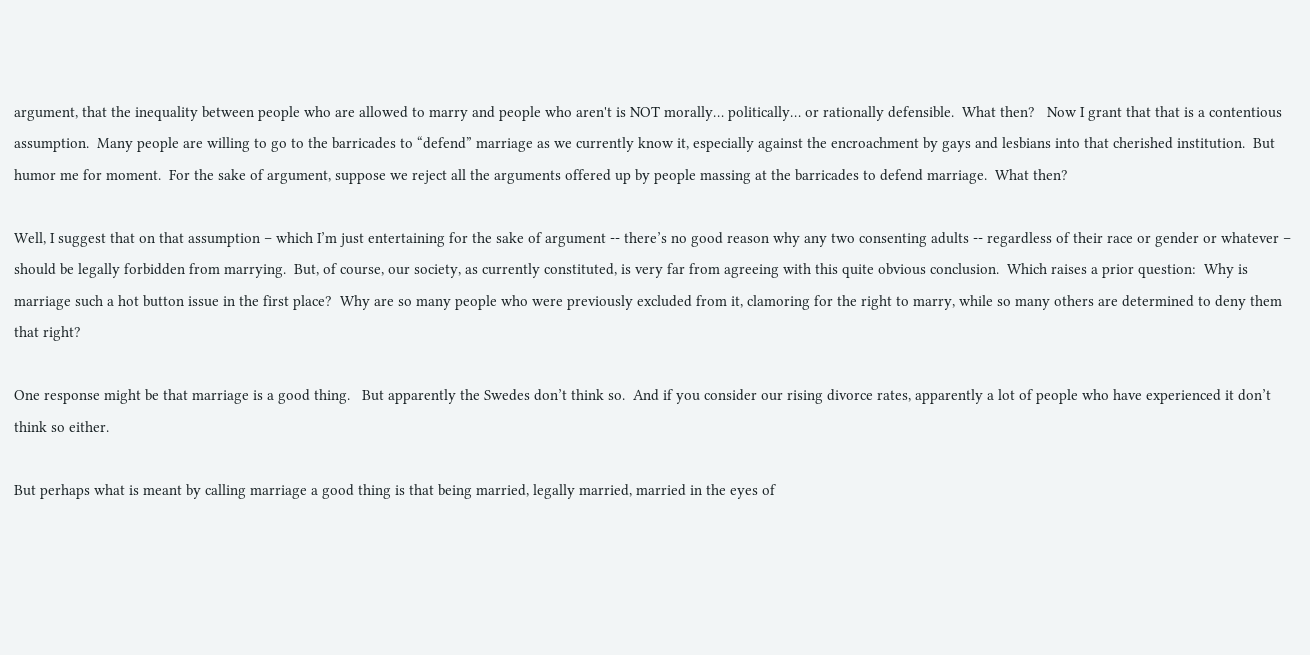argument, that the inequality between people who are allowed to marry and people who aren't is NOT morally… politically… or rationally defensible.  What then?   Now I grant that that is a contentious assumption.  Many people are willing to go to the barricades to “defend” marriage as we currently know it, especially against the encroachment by gays and lesbians into that cherished institution.  But humor me for moment.  For the sake of argument, suppose we reject all the arguments offered up by people massing at the barricades to defend marriage.  What then?

Well, I suggest that on that assumption – which I’m just entertaining for the sake of argument -- there’s no good reason why any two consenting adults -- regardless of their race or gender or whatever – should be legally forbidden from marrying.  But, of course, our society, as currently constituted, is very far from agreeing with this quite obvious conclusion.  Which raises a prior question:  Why is marriage such a hot button issue in the first place?  Why are so many people who were previously excluded from it, clamoring for the right to marry, while so many others are determined to deny them that right?

One response might be that marriage is a good thing.   But apparently the Swedes don’t think so.  And if you consider our rising divorce rates, apparently a lot of people who have experienced it don’t think so either.

But perhaps what is meant by calling marriage a good thing is that being married, legally married, married in the eyes of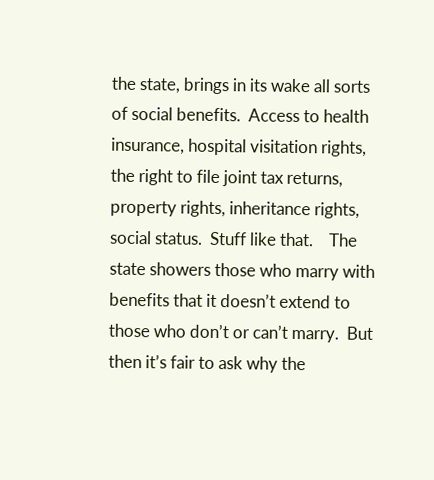the state, brings in its wake all sorts of social benefits.  Access to health insurance, hospital visitation rights, the right to file joint tax returns, property rights, inheritance rights, social status.  Stuff like that.    The state showers those who marry with benefits that it doesn’t extend to those who don’t or can’t marry.  But then it’s fair to ask why the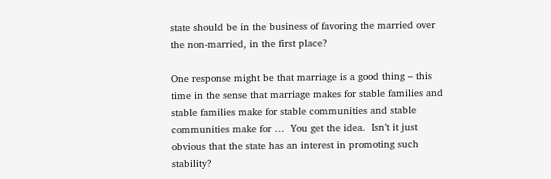state should be in the business of favoring the married over the non-married, in the first place?

One response might be that marriage is a good thing – this time in the sense that marriage makes for stable families and stable families make for stable communities and stable communities make for …  You get the idea.  Isn’t it just obvious that the state has an interest in promoting such stability?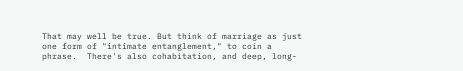That may well be true. But think of marriage as just one form of "intimate entanglement," to coin a phrase.  There's also cohabitation, and deep, long-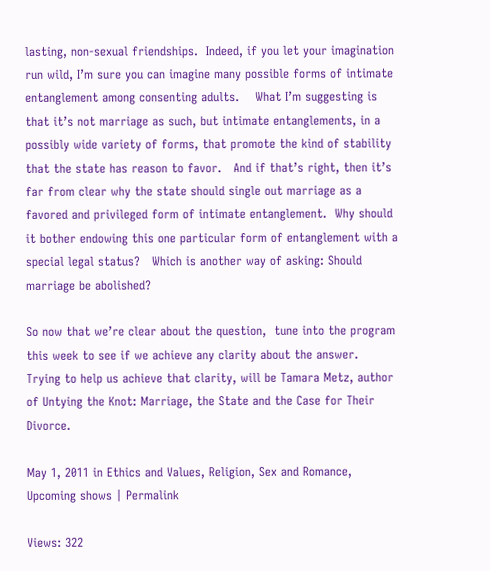lasting, non-sexual friendships.  Indeed, if you let your imagination run wild, I’m sure you can imagine many possible forms of intimate entanglement among consenting adults.    What I’m suggesting is that it’s not marriage as such, but intimate entanglements, in a possibly wide variety of forms, that promote the kind of stability that the state has reason to favor.   And if that’s right, then it’s far from clear why the state should single out marriage as a favored and privileged form of intimate entanglement.  Why should it bother endowing this one particular form of entanglement with a special legal status?   Which is another way of asking: Should marriage be abolished?

So now that we’re clear about the question,  tune into the program this week to see if we achieve any clarity about the answer.   Trying to help us achieve that clarity, will be Tamara Metz, author of Untying the Knot: Marriage, the State and the Case for Their Divorce.

May 1, 2011 in Ethics and Values, Religion, Sex and Romance, Upcoming shows | Permalink

Views: 322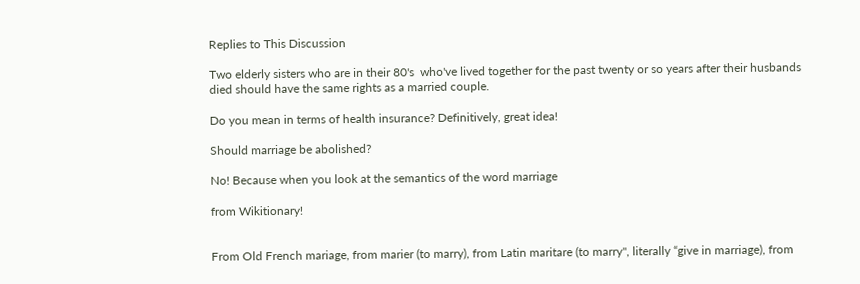Replies to This Discussion

Two elderly sisters who are in their 80's  who've lived together for the past twenty or so years after their husbands died should have the same rights as a married couple.

Do you mean in terms of health insurance? Definitively, great idea!

Should marriage be abolished?

No! Because when you look at the semantics of the word marriage

from Wikitionary!


From Old French mariage, from marier (to marry), from Latin maritare (to marry", literally “give in marriage), from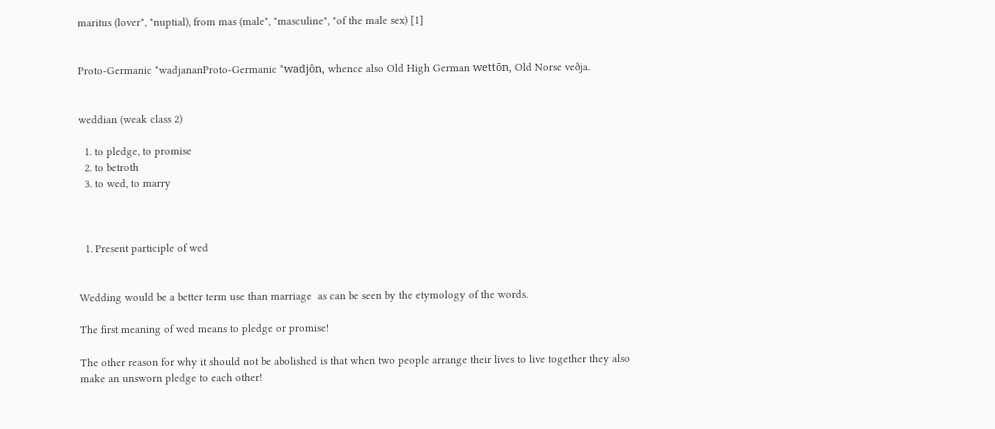maritus (lover", "nuptial), from mas (male", "masculine", "of the male sex) [1]


Proto-Germanic *wadjananProto-Germanic *wadjōn, whence also Old High German wettōn, Old Norse veðja.


weddian (weak class 2)

  1. to pledge, to promise
  2. to betroth
  3. to wed, to marry



  1. Present participle of wed


Wedding would be a better term use than marriage  as can be seen by the etymology of the words.

The first meaning of wed means to pledge or promise!

The other reason for why it should not be abolished is that when two people arrange their lives to live together they also make an unsworn pledge to each other!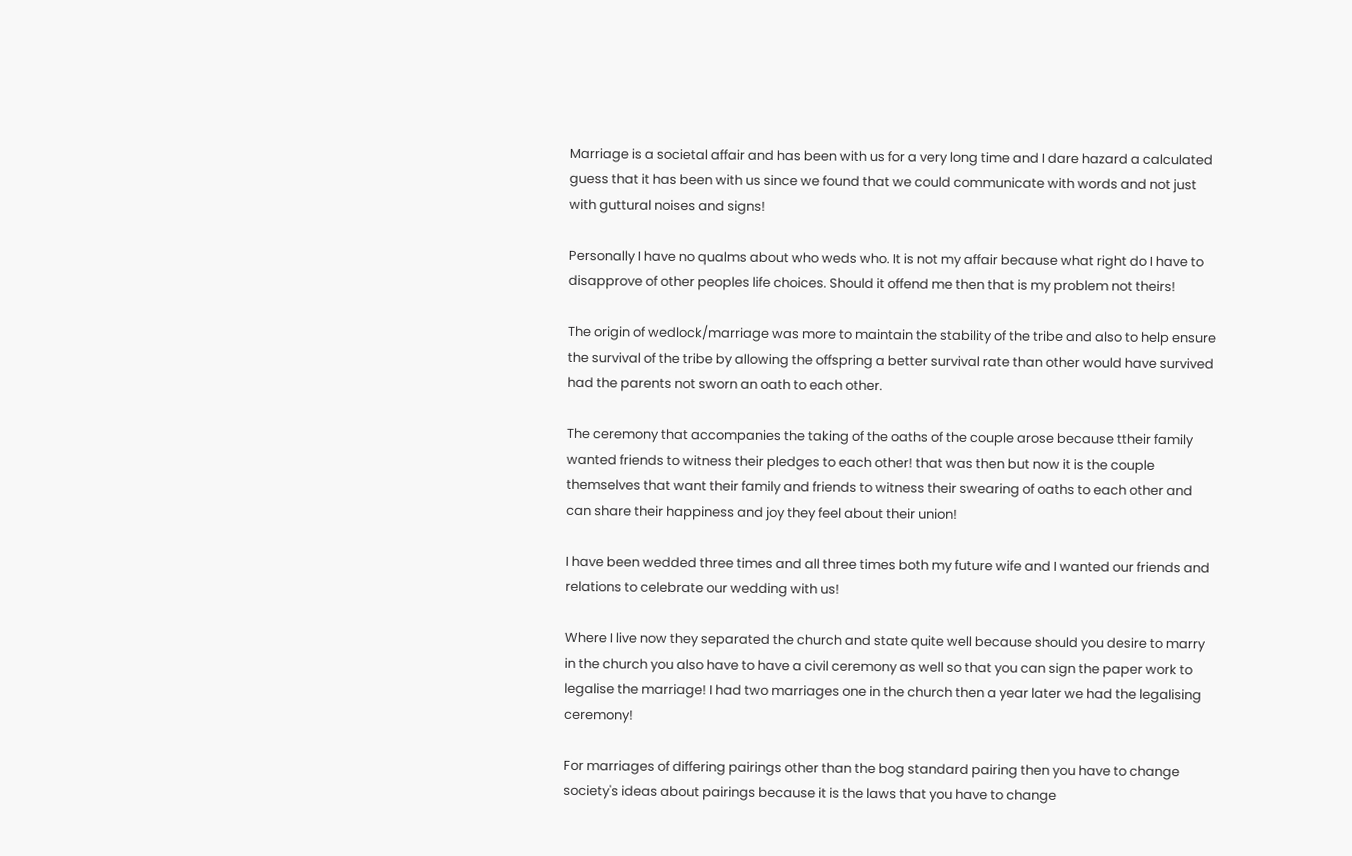Marriage is a societal affair and has been with us for a very long time and I dare hazard a calculated guess that it has been with us since we found that we could communicate with words and not just with guttural noises and signs!

Personally I have no qualms about who weds who. It is not my affair because what right do I have to disapprove of other peoples life choices. Should it offend me then that is my problem not theirs!

The origin of wedlock/marriage was more to maintain the stability of the tribe and also to help ensure the survival of the tribe by allowing the offspring a better survival rate than other would have survived had the parents not sworn an oath to each other.

The ceremony that accompanies the taking of the oaths of the couple arose because ttheir family wanted friends to witness their pledges to each other! that was then but now it is the couple themselves that want their family and friends to witness their swearing of oaths to each other and can share their happiness and joy they feel about their union!

I have been wedded three times and all three times both my future wife and I wanted our friends and relations to celebrate our wedding with us!

Where I live now they separated the church and state quite well because should you desire to marry in the church you also have to have a civil ceremony as well so that you can sign the paper work to legalise the marriage! I had two marriages one in the church then a year later we had the legalising ceremony!

For marriages of differing pairings other than the bog standard pairing then you have to change society's ideas about pairings because it is the laws that you have to change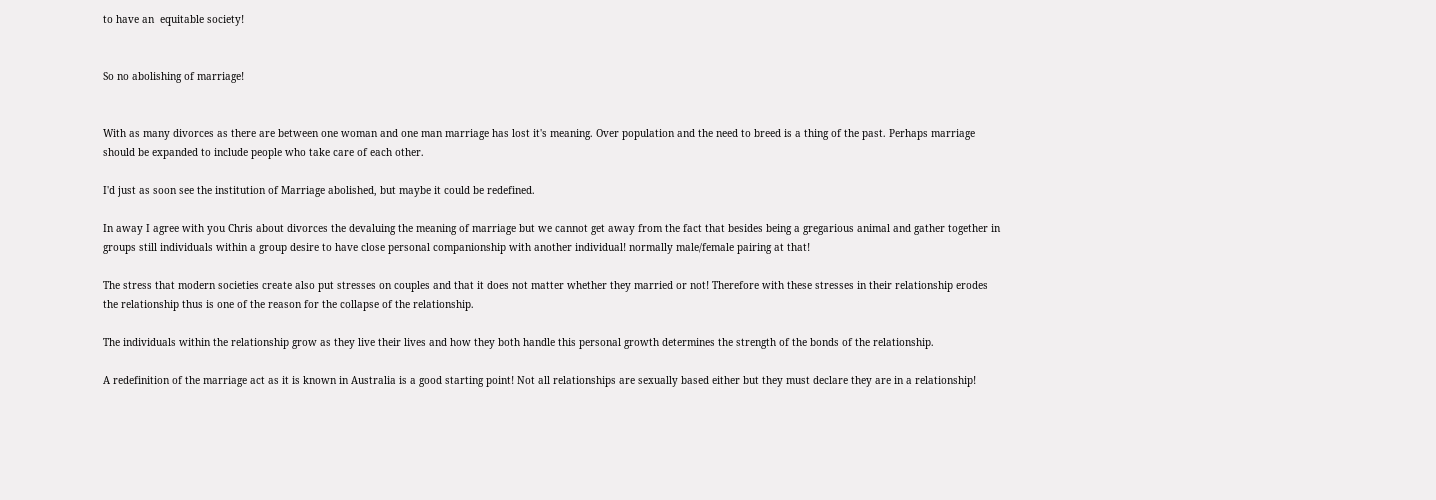to have an  equitable society!


So no abolishing of marriage!


With as many divorces as there are between one woman and one man marriage has lost it's meaning. Over population and the need to breed is a thing of the past. Perhaps marriage should be expanded to include people who take care of each other.

I'd just as soon see the institution of Marriage abolished, but maybe it could be redefined.

In away I agree with you Chris about divorces the devaluing the meaning of marriage but we cannot get away from the fact that besides being a gregarious animal and gather together in groups still individuals within a group desire to have close personal companionship with another individual! normally male/female pairing at that!

The stress that modern societies create also put stresses on couples and that it does not matter whether they married or not! Therefore with these stresses in their relationship erodes the relationship thus is one of the reason for the collapse of the relationship.

The individuals within the relationship grow as they live their lives and how they both handle this personal growth determines the strength of the bonds of the relationship.

A redefinition of the marriage act as it is known in Australia is a good starting point! Not all relationships are sexually based either but they must declare they are in a relationship!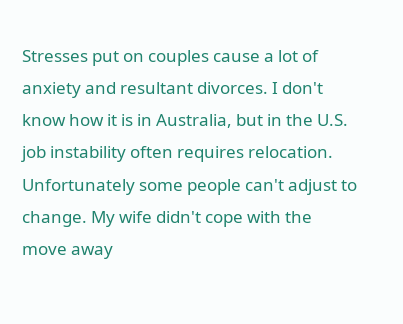Stresses put on couples cause a lot of anxiety and resultant divorces. I don't know how it is in Australia, but in the U.S. job instability often requires relocation. Unfortunately some people can't adjust to change. My wife didn't cope with the move away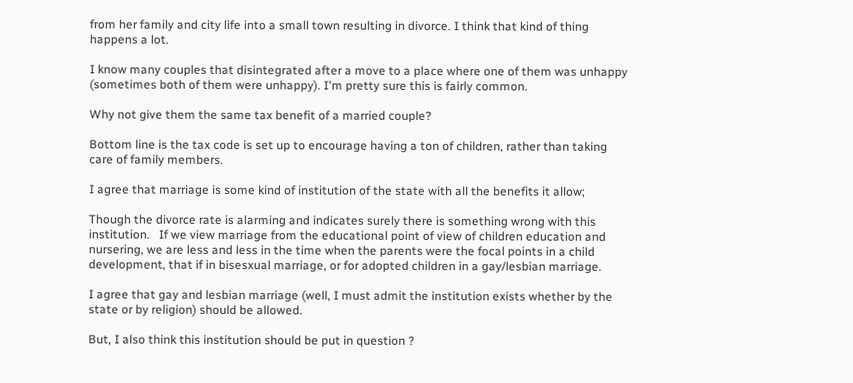from her family and city life into a small town resulting in divorce. I think that kind of thing happens a lot.

I know many couples that disintegrated after a move to a place where one of them was unhappy (sometimes both of them were unhappy). I'm pretty sure this is fairly common.

Why not give them the same tax benefit of a married couple?

Bottom line is the tax code is set up to encourage having a ton of children, rather than taking care of family members.

I agree that marriage is some kind of institution of the state with all the benefits it allow;

Though the divorce rate is alarming and indicates surely there is something wrong with this institution.   If we view marriage from the educational point of view of children education and nursering, we are less and less in the time when the parents were the focal points in a child development, that if in bisesxual marriage, or for adopted children in a gay/lesbian marriage.

I agree that gay and lesbian marriage (well, I must admit the institution exists whether by the state or by religion) should be allowed.

But, I also think this institution should be put in question ?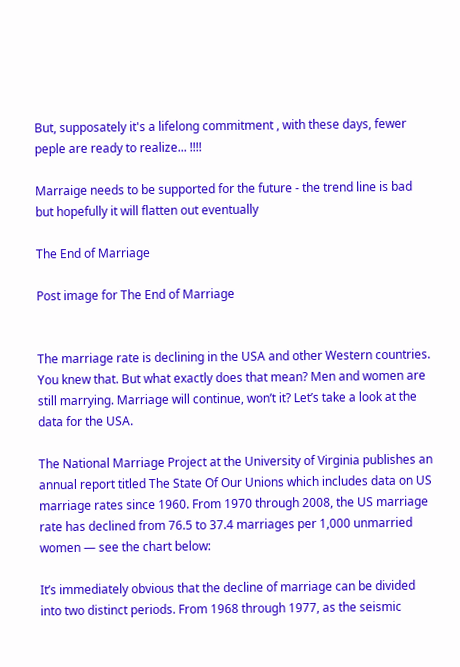But, supposately it's a lifelong commitment , with these days, fewer peple are ready to realize... !!!!

Marraige needs to be supported for the future - the trend line is bad but hopefully it will flatten out eventually

The End of Marriage

Post image for The End of Marriage


The marriage rate is declining in the USA and other Western countries. You knew that. But what exactly does that mean? Men and women are still marrying. Marriage will continue, won’t it? Let’s take a look at the data for the USA.

The National Marriage Project at the University of Virginia publishes an annual report titled The State Of Our Unions which includes data on US marriage rates since 1960. From 1970 through 2008, the US marriage rate has declined from 76.5 to 37.4 marriages per 1,000 unmarried women — see the chart below:

It’s immediately obvious that the decline of marriage can be divided into two distinct periods. From 1968 through 1977, as the seismic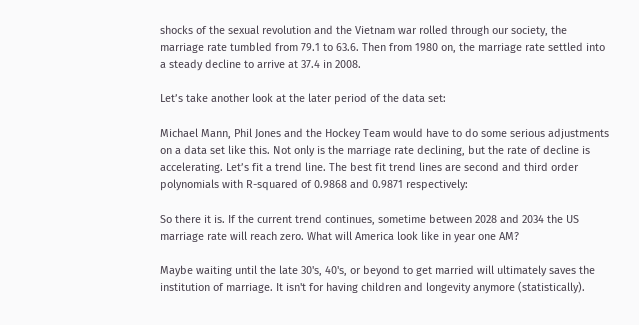shocks of the sexual revolution and the Vietnam war rolled through our society, the marriage rate tumbled from 79.1 to 63.6. Then from 1980 on, the marriage rate settled into a steady decline to arrive at 37.4 in 2008.

Let’s take another look at the later period of the data set:

Michael Mann, Phil Jones and the Hockey Team would have to do some serious adjustments on a data set like this. Not only is the marriage rate declining, but the rate of decline is accelerating. Let’s fit a trend line. The best fit trend lines are second and third order polynomials with R-squared of 0.9868 and 0.9871 respectively:

So there it is. If the current trend continues, sometime between 2028 and 2034 the US marriage rate will reach zero. What will America look like in year one AM?

Maybe waiting until the late 30's, 40's, or beyond to get married will ultimately saves the institution of marriage. It isn't for having children and longevity anymore (statistically).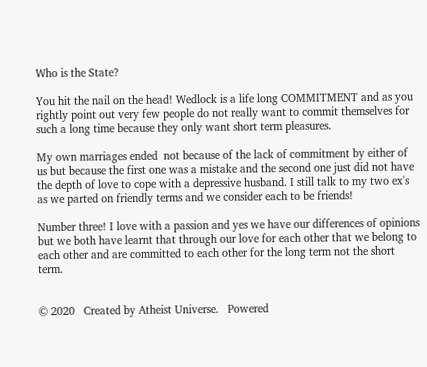Who is the State?

You hit the nail on the head! Wedlock is a life long COMMITMENT and as you rightly point out very few people do not really want to commit themselves for such a long time because they only want short term pleasures.

My own marriages ended  not because of the lack of commitment by either of us but because the first one was a mistake and the second one just did not have the depth of love to cope with a depressive husband. I still talk to my two ex's as we parted on friendly terms and we consider each to be friends!

Number three! I love with a passion and yes we have our differences of opinions but we both have learnt that through our love for each other that we belong to each other and are committed to each other for the long term not the short term.


© 2020   Created by Atheist Universe.   Powered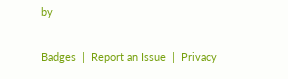by

Badges  |  Report an Issue  |  Privacy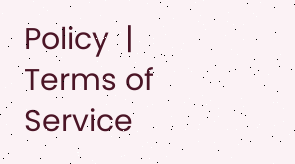Policy  |  Terms of Service